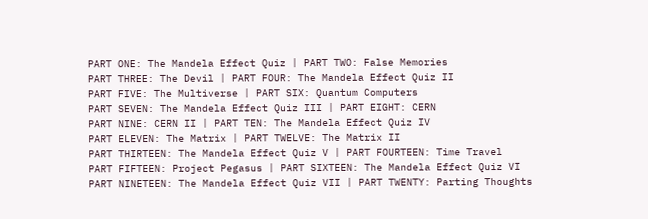PART ONE: The Mandela Effect Quiz | PART TWO: False Memories
PART THREE: The Devil | PART FOUR: The Mandela Effect Quiz II
PART FIVE: The Multiverse | PART SIX: Quantum Computers
PART SEVEN: The Mandela Effect Quiz III | PART EIGHT: CERN
PART NINE: CERN II | PART TEN: The Mandela Effect Quiz IV
PART ELEVEN: The Matrix | PART TWELVE: The Matrix II
PART THIRTEEN: The Mandela Effect Quiz V | PART FOURTEEN: Time Travel
PART FIFTEEN: Project Pegasus | PART SIXTEEN: The Mandela Effect Quiz VI
PART NINETEEN: The Mandela Effect Quiz VII | PART TWENTY: Parting Thoughts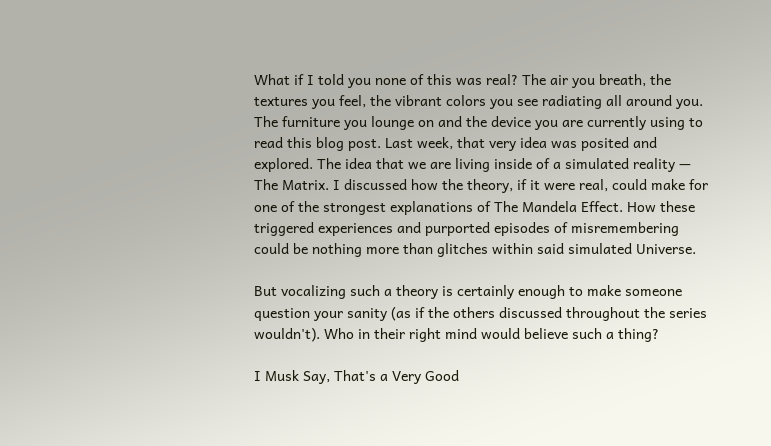What if I told you none of this was real? The air you breath, the textures you feel, the vibrant colors you see radiating all around you. The furniture you lounge on and the device you are currently using to read this blog post. Last week, that very idea was posited and explored. The idea that we are living inside of a simulated reality — The Matrix. I discussed how the theory, if it were real, could make for one of the strongest explanations of The Mandela Effect. How these triggered experiences and purported episodes of misremembering could be nothing more than glitches within said simulated Universe.

But vocalizing such a theory is certainly enough to make someone question your sanity (as if the others discussed throughout the series wouldn't). Who in their right mind would believe such a thing?

I Musk Say, That's a Very Good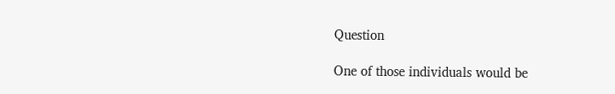Question

One of those individuals would be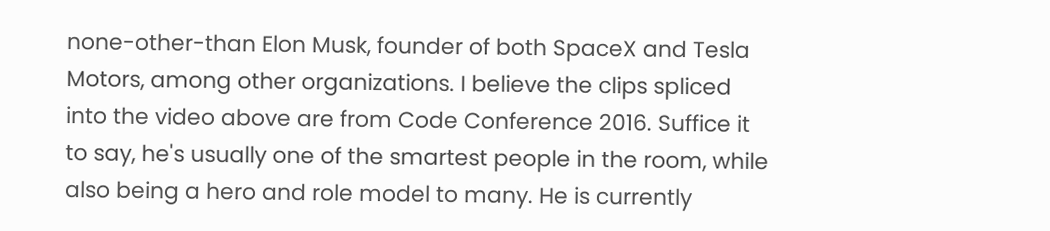none-other-than Elon Musk, founder of both SpaceX and Tesla Motors, among other organizations. I believe the clips spliced into the video above are from Code Conference 2016. Suffice it to say, he's usually one of the smartest people in the room, while also being a hero and role model to many. He is currently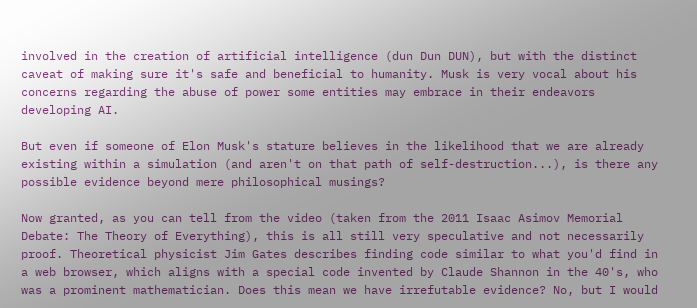involved in the creation of artificial intelligence (dun Dun DUN), but with the distinct caveat of making sure it's safe and beneficial to humanity. Musk is very vocal about his concerns regarding the abuse of power some entities may embrace in their endeavors developing AI.

But even if someone of Elon Musk's stature believes in the likelihood that we are already existing within a simulation (and aren't on that path of self-destruction...), is there any possible evidence beyond mere philosophical musings?

Now granted, as you can tell from the video (taken from the 2011 Isaac Asimov Memorial Debate: The Theory of Everything), this is all still very speculative and not necessarily proof. Theoretical physicist Jim Gates describes finding code similar to what you'd find in a web browser, which aligns with a special code invented by Claude Shannon in the 40's, who was a prominent mathematician. Does this mean we have irrefutable evidence? No, but I would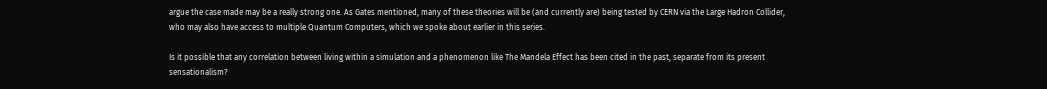argue the case made may be a really strong one. As Gates mentioned, many of these theories will be (and currently are) being tested by CERN via the Large Hadron Collider, who may also have access to multiple Quantum Computers, which we spoke about earlier in this series.

Is it possible that any correlation between living within a simulation and a phenomenon like The Mandela Effect has been cited in the past, separate from its present sensationalism?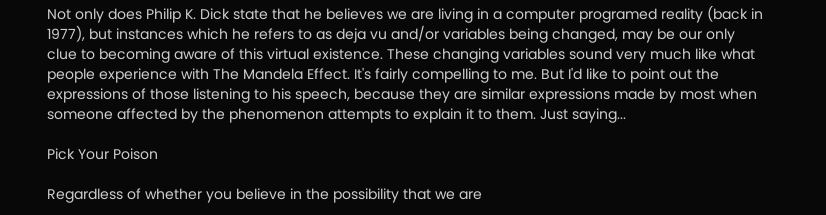Not only does Philip K. Dick state that he believes we are living in a computer programed reality (back in 1977), but instances which he refers to as deja vu and/or variables being changed, may be our only clue to becoming aware of this virtual existence. These changing variables sound very much like what people experience with The Mandela Effect. It's fairly compelling to me. But I'd like to point out the expressions of those listening to his speech, because they are similar expressions made by most when someone affected by the phenomenon attempts to explain it to them. Just saying...

Pick Your Poison

Regardless of whether you believe in the possibility that we are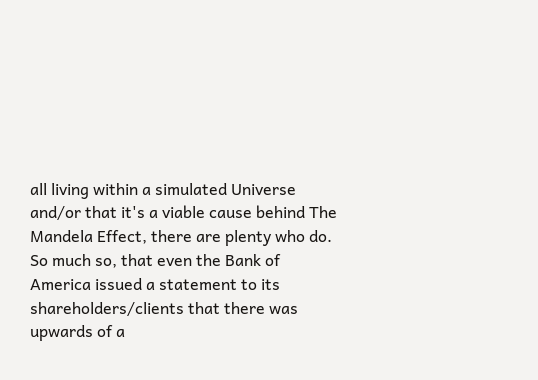all living within a simulated Universe and/or that it's a viable cause behind The Mandela Effect, there are plenty who do. So much so, that even the Bank of America issued a statement to its shareholders/clients that there was upwards of a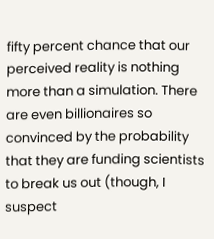fifty percent chance that our perceived reality is nothing more than a simulation. There are even billionaires so convinced by the probability that they are funding scientists to break us out (though, I suspect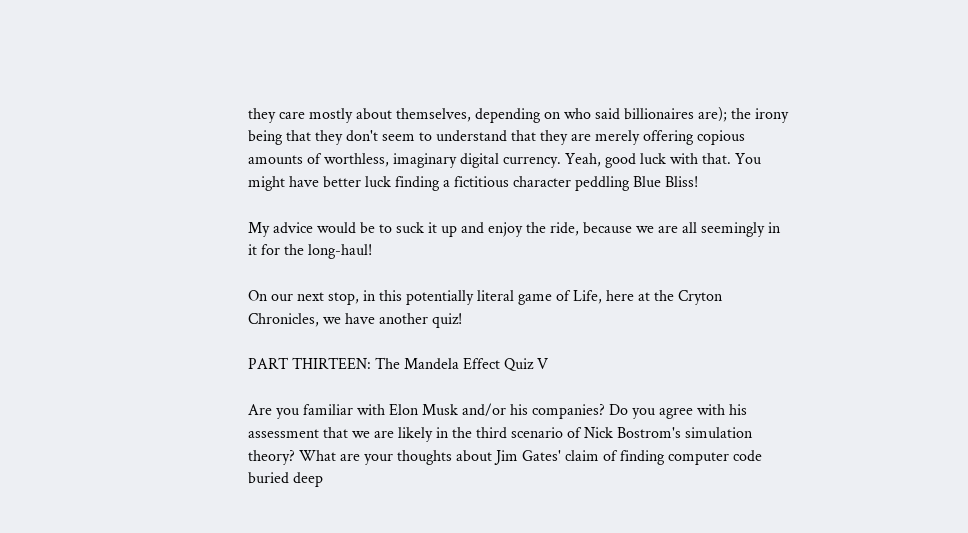they care mostly about themselves, depending on who said billionaires are); the irony being that they don't seem to understand that they are merely offering copious amounts of worthless, imaginary digital currency. Yeah, good luck with that. You might have better luck finding a fictitious character peddling Blue Bliss!

My advice would be to suck it up and enjoy the ride, because we are all seemingly in it for the long-haul!

On our next stop, in this potentially literal game of Life, here at the Cryton Chronicles, we have another quiz!

PART THIRTEEN: The Mandela Effect Quiz V

Are you familiar with Elon Musk and/or his companies? Do you agree with his assessment that we are likely in the third scenario of Nick Bostrom's simulation theory? What are your thoughts about Jim Gates' claim of finding computer code buried deep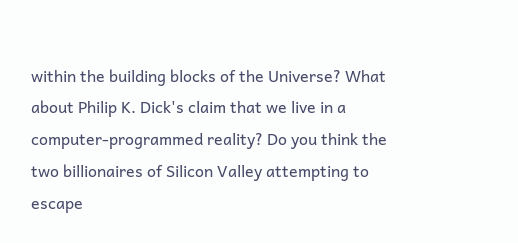within the building blocks of the Universe? What about Philip K. Dick's claim that we live in a computer-programmed reality? Do you think the two billionaires of Silicon Valley attempting to escape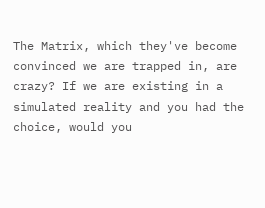The Matrix, which they've become convinced we are trapped in, are crazy? If we are existing in a simulated reality and you had the choice, would you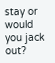stay or would you jack out?